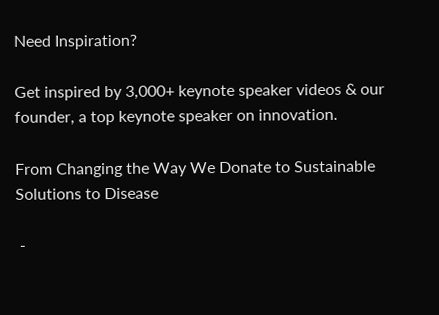Need Inspiration?

Get inspired by 3,000+ keynote speaker videos & our founder, a top keynote speaker on innovation.

From Changing the Way We Donate to Sustainable Solutions to Disease

 -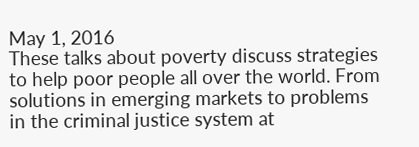May 1, 2016
These talks about poverty discuss strategies to help poor people all over the world. From solutions in emerging markets to problems in the criminal justice system at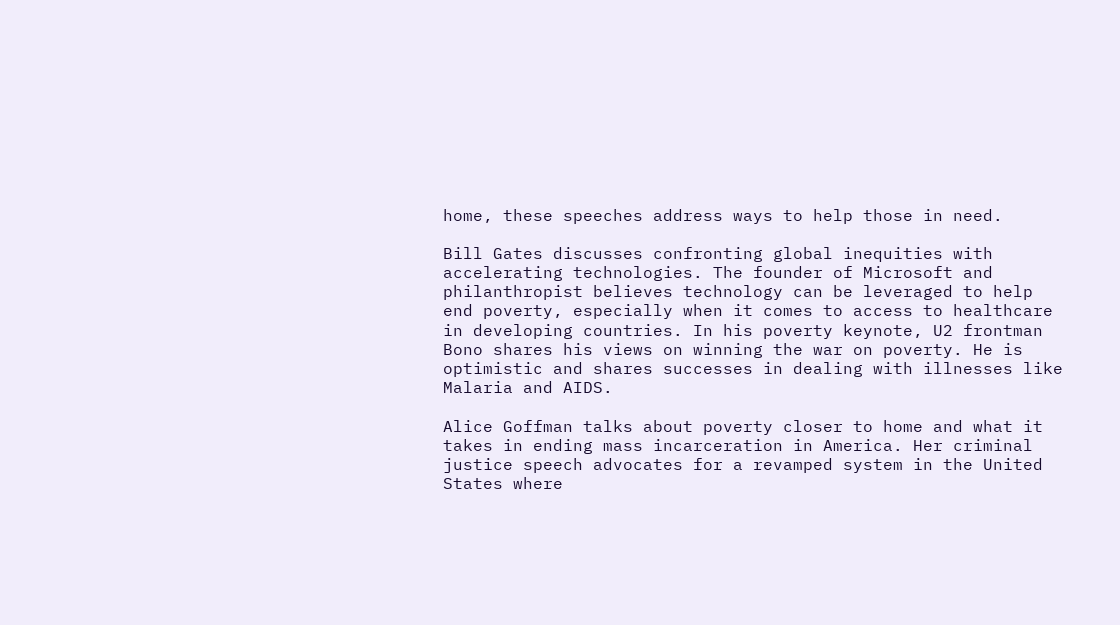home, these speeches address ways to help those in need.

Bill Gates discusses confronting global inequities with accelerating technologies. The founder of Microsoft and philanthropist believes technology can be leveraged to help end poverty, especially when it comes to access to healthcare in developing countries. In his poverty keynote, U2 frontman Bono shares his views on winning the war on poverty. He is optimistic and shares successes in dealing with illnesses like Malaria and AIDS.

Alice Goffman talks about poverty closer to home and what it takes in ending mass incarceration in America. Her criminal justice speech advocates for a revamped system in the United States where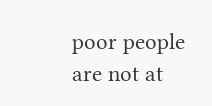poor people are not at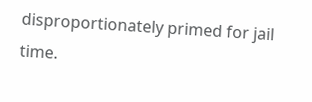disproportionately primed for jail time.